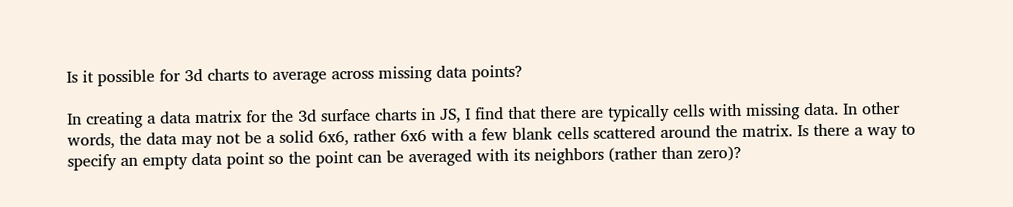Is it possible for 3d charts to average across missing data points?

In creating a data matrix for the 3d surface charts in JS, I find that there are typically cells with missing data. In other words, the data may not be a solid 6x6, rather 6x6 with a few blank cells scattered around the matrix. Is there a way to specify an empty data point so the point can be averaged with its neighbors (rather than zero)?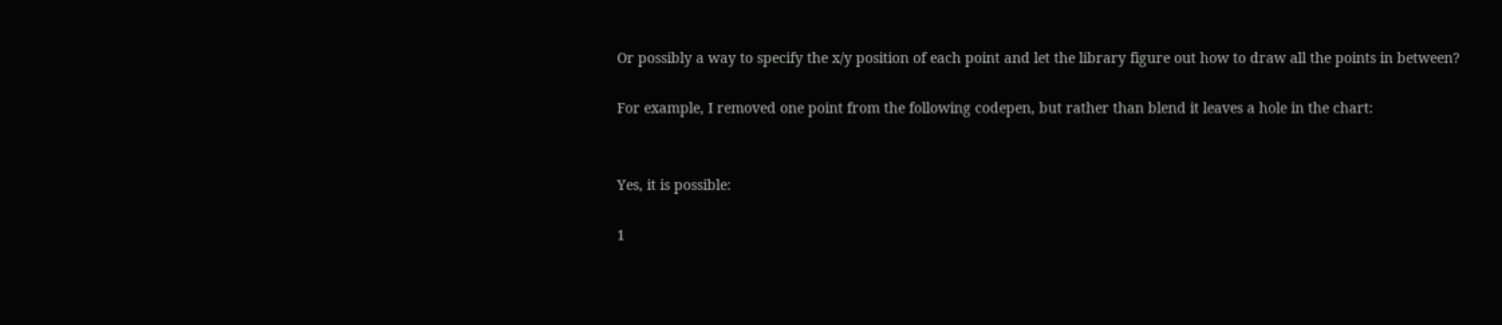Or possibly a way to specify the x/y position of each point and let the library figure out how to draw all the points in between?

For example, I removed one point from the following codepen, but rather than blend it leaves a hole in the chart:


Yes, it is possible:

1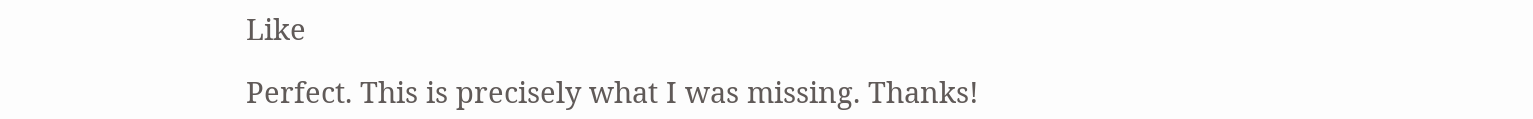Like

Perfect. This is precisely what I was missing. Thanks!